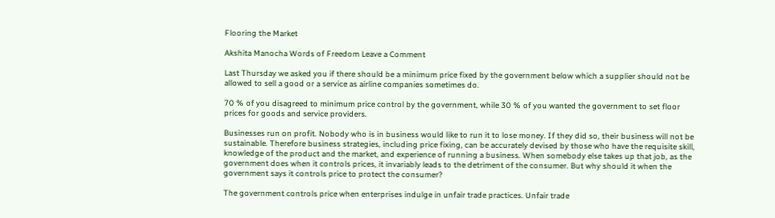Flooring the Market

Akshita Manocha Words of Freedom Leave a Comment

Last Thursday we asked you if there should be a minimum price fixed by the government below which a supplier should not be allowed to sell a good or a service as airline companies sometimes do.

70 % of you disagreed to minimum price control by the government, while 30 % of you wanted the government to set floor prices for goods and service providers.

Businesses run on profit. Nobody who is in business would like to run it to lose money. If they did so, their business will not be sustainable. Therefore business strategies, including price fixing, can be accurately devised by those who have the requisite skill, knowledge of the product and the market, and experience of running a business. When somebody else takes up that job, as the government does when it controls prices, it invariably leads to the detriment of the consumer. But why should it when the government says it controls price to protect the consumer?

The government controls price when enterprises indulge in unfair trade practices. Unfair trade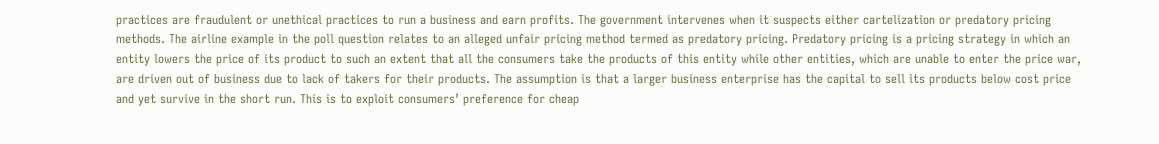practices are fraudulent or unethical practices to run a business and earn profits. The government intervenes when it suspects either cartelization or predatory pricing methods. The airline example in the poll question relates to an alleged unfair pricing method termed as predatory pricing. Predatory pricing is a pricing strategy in which an entity lowers the price of its product to such an extent that all the consumers take the products of this entity while other entities, which are unable to enter the price war, are driven out of business due to lack of takers for their products. The assumption is that a larger business enterprise has the capital to sell its products below cost price and yet survive in the short run. This is to exploit consumers’ preference for cheap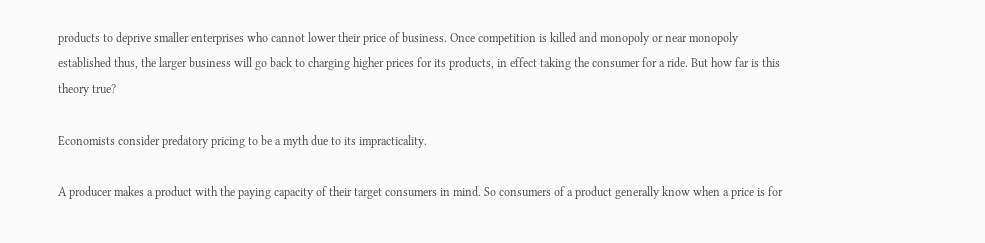products to deprive smaller enterprises who cannot lower their price of business. Once competition is killed and monopoly or near monopoly established thus, the larger business will go back to charging higher prices for its products, in effect taking the consumer for a ride. But how far is this theory true?

Economists consider predatory pricing to be a myth due to its impracticality.

A producer makes a product with the paying capacity of their target consumers in mind. So consumers of a product generally know when a price is for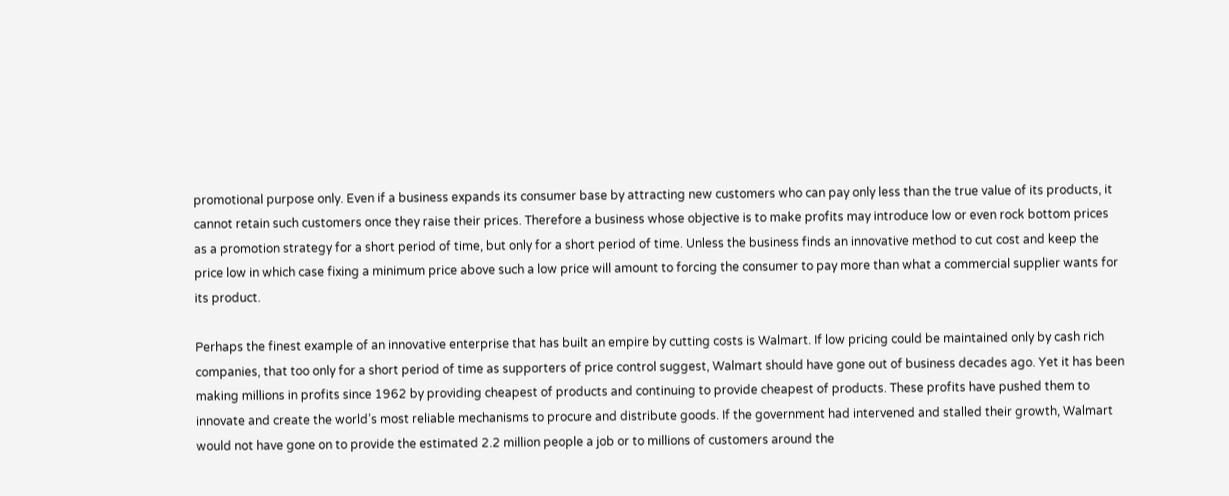promotional purpose only. Even if a business expands its consumer base by attracting new customers who can pay only less than the true value of its products, it cannot retain such customers once they raise their prices. Therefore a business whose objective is to make profits may introduce low or even rock bottom prices as a promotion strategy for a short period of time, but only for a short period of time. Unless the business finds an innovative method to cut cost and keep the price low in which case fixing a minimum price above such a low price will amount to forcing the consumer to pay more than what a commercial supplier wants for its product.

Perhaps the finest example of an innovative enterprise that has built an empire by cutting costs is Walmart. If low pricing could be maintained only by cash rich companies, that too only for a short period of time as supporters of price control suggest, Walmart should have gone out of business decades ago. Yet it has been making millions in profits since 1962 by providing cheapest of products and continuing to provide cheapest of products. These profits have pushed them to innovate and create the world’s most reliable mechanisms to procure and distribute goods. If the government had intervened and stalled their growth, Walmart would not have gone on to provide the estimated 2.2 million people a job or to millions of customers around the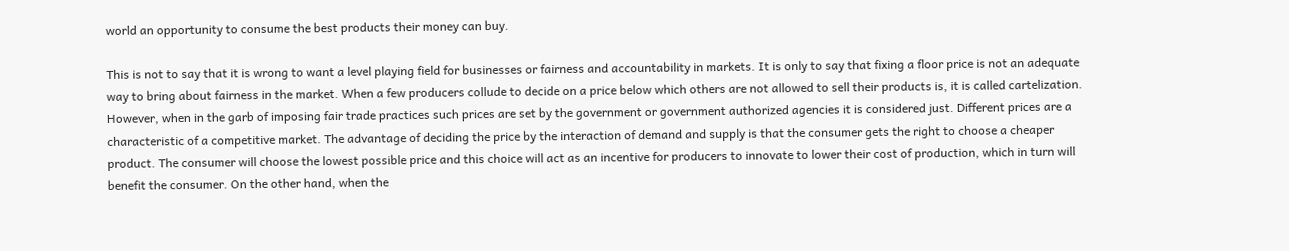world an opportunity to consume the best products their money can buy.

This is not to say that it is wrong to want a level playing field for businesses or fairness and accountability in markets. It is only to say that fixing a floor price is not an adequate way to bring about fairness in the market. When a few producers collude to decide on a price below which others are not allowed to sell their products is, it is called cartelization. However, when in the garb of imposing fair trade practices such prices are set by the government or government authorized agencies it is considered just. Different prices are a characteristic of a competitive market. The advantage of deciding the price by the interaction of demand and supply is that the consumer gets the right to choose a cheaper product. The consumer will choose the lowest possible price and this choice will act as an incentive for producers to innovate to lower their cost of production, which in turn will benefit the consumer. On the other hand, when the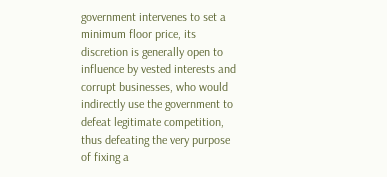government intervenes to set a minimum floor price, its discretion is generally open to influence by vested interests and corrupt businesses, who would indirectly use the government to defeat legitimate competition, thus defeating the very purpose of fixing a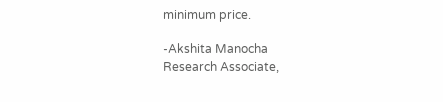minimum price.

-Akshita Manocha
Research Associate,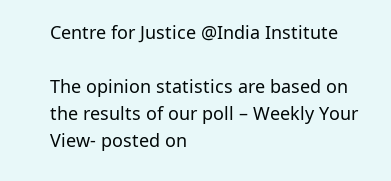Centre for Justice @India Institute

The opinion statistics are based on the results of our poll – Weekly Your View- posted on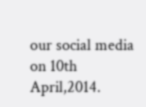our social media on 10th April,2014.